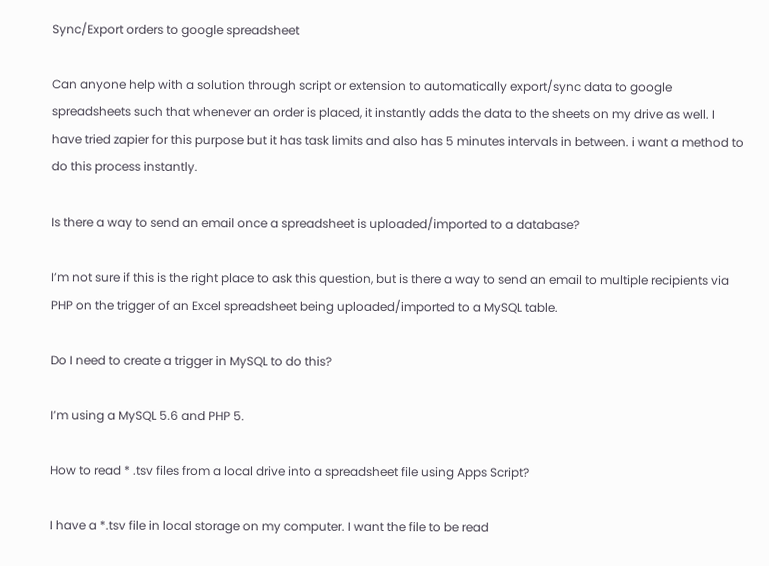Sync/Export orders to google spreadsheet

Can anyone help with a solution through script or extension to automatically export/sync data to google spreadsheets such that whenever an order is placed, it instantly adds the data to the sheets on my drive as well. I have tried zapier for this purpose but it has task limits and also has 5 minutes intervals in between. i want a method to do this process instantly.

Is there a way to send an email once a spreadsheet is uploaded/imported to a database?

I’m not sure if this is the right place to ask this question, but is there a way to send an email to multiple recipients via PHP on the trigger of an Excel spreadsheet being uploaded/imported to a MySQL table.

Do I need to create a trigger in MySQL to do this?

I’m using a MySQL 5.6 and PHP 5.

How to read * .tsv files from a local drive into a spreadsheet file using Apps Script?

I have a *.tsv file in local storage on my computer. I want the file to be read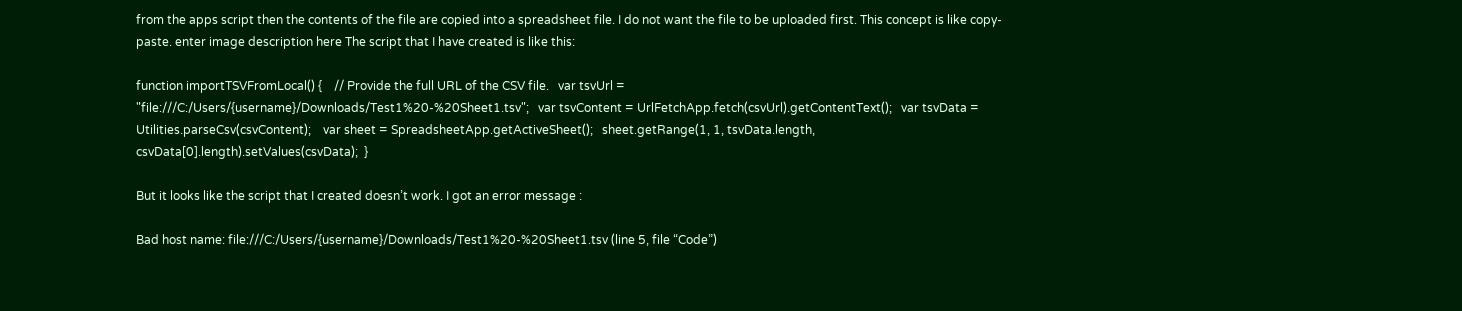from the apps script then the contents of the file are copied into a spreadsheet file. I do not want the file to be uploaded first. This concept is like copy-paste. enter image description here The script that I have created is like this:

function importTSVFromLocal() {    // Provide the full URL of the CSV file.   var tsvUrl = "file:///C:/Users/{username}/Downloads/Test1%20-%20Sheet1.tsv";   var tsvContent = UrlFetchApp.fetch(csvUrl).getContentText();   var tsvData = Utilities.parseCsv(csvContent);    var sheet = SpreadsheetApp.getActiveSheet();   sheet.getRange(1, 1, tsvData.length, csvData[0].length).setValues(csvData);  }

But it looks like the script that I created doesn’t work. I got an error message :

Bad host name: file:///C:/Users/{username}/Downloads/Test1%20-%20Sheet1.tsv (line 5, file “Code”)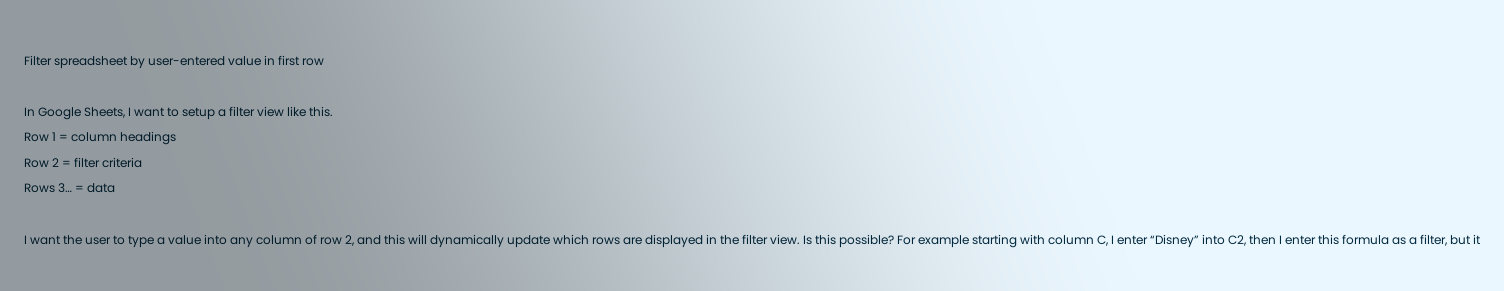Filter spreadsheet by user-entered value in first row

In Google Sheets, I want to setup a filter view like this.
Row 1 = column headings
Row 2 = filter criteria
Rows 3… = data

I want the user to type a value into any column of row 2, and this will dynamically update which rows are displayed in the filter view. Is this possible? For example starting with column C, I enter “Disney” into C2, then I enter this formula as a filter, but it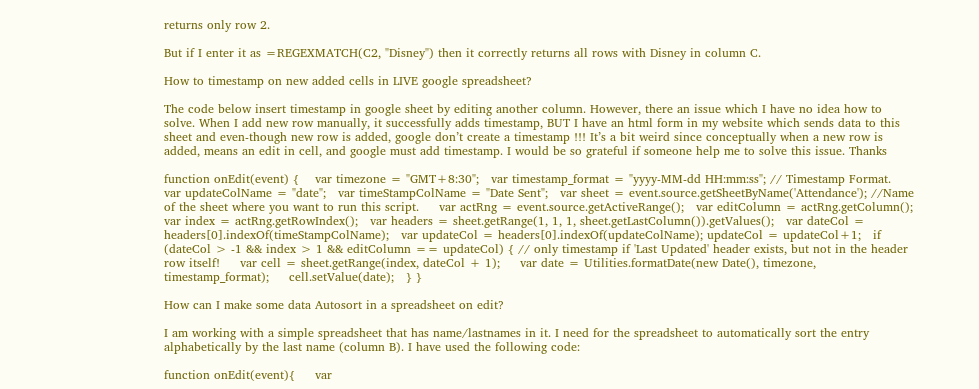returns only row 2.

But if I enter it as =REGEXMATCH(C2, "Disney") then it correctly returns all rows with Disney in column C.

How to timestamp on new added cells in LIVE google spreadsheet?

The code below insert timestamp in google sheet by editing another column. However, there an issue which I have no idea how to solve. When I add new row manually, it successfully adds timestamp, BUT I have an html form in my website which sends data to this sheet and even-though new row is added, google don’t create a timestamp !!! It’s a bit weird since conceptually when a new row is added, means an edit in cell, and google must add timestamp. I would be so grateful if someone help me to solve this issue. Thanks

function onEdit(event) {    var timezone = "GMT+8:30";   var timestamp_format = "yyyy-MM-dd HH:mm:ss"; // Timestamp Format.    var updateColName = "date";   var timeStampColName = "Date Sent";   var sheet = event.source.getSheetByName('Attendance'); //Name of the sheet where you want to run this script.     var actRng = event.source.getActiveRange();   var editColumn = actRng.getColumn();   var index = actRng.getRowIndex();   var headers = sheet.getRange(1, 1, 1, sheet.getLastColumn()).getValues();   var dateCol = headers[0].indexOf(timeStampColName);   var updateCol = headers[0].indexOf(updateColName); updateCol = updateCol+1;   if (dateCol > -1 && index > 1 && editColumn == updateCol) { // only timestamp if 'Last Updated' header exists, but not in the header row itself!     var cell = sheet.getRange(index, dateCol + 1);     var date = Utilities.formatDate(new Date(), timezone, timestamp_format);     cell.setValue(date);   } }

How can I make some data Autosort in a spreadsheet on edit?

I am working with a simple spreadsheet that has name/lastnames in it. I need for the spreadsheet to automatically sort the entry alphabetically by the last name (column B). I have used the following code:

function onEdit(event){     var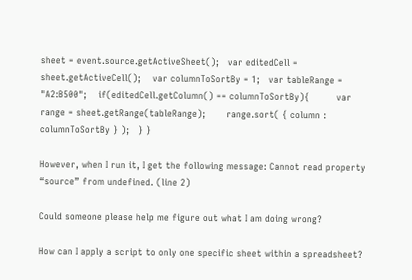sheet = event.source.getActiveSheet();   var editedCell = sheet.getActiveCell();    var columnToSortBy = 1;   var tableRange = "A2:B500";    if(editedCell.getColumn() == columnToSortBy){         var range = sheet.getRange(tableRange);       range.sort( { column : columnToSortBy } );   } }

However, when I run it, I get the following message: Cannot read property “source” from undefined. (line 2)

Could someone please help me figure out what I am doing wrong?

How can I apply a script to only one specific sheet within a spreadsheet?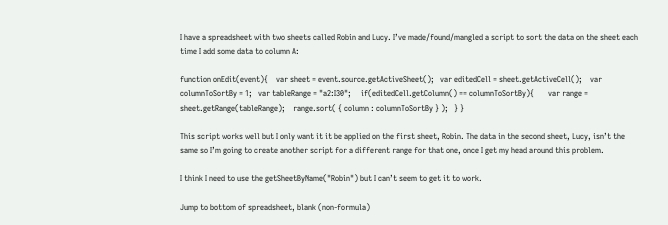I have a spreadsheet with two sheets called Robin and Lucy. I’ve made/found/mangled a script to sort the data on the sheet each time I add some data to column A:

function onEdit(event){    var sheet = event.source.getActiveSheet();   var editedCell = sheet.getActiveCell();    var columnToSortBy = 1;   var tableRange = "a2:I30";     if(editedCell.getColumn() == columnToSortBy){       var range = sheet.getRange(tableRange);    range.sort( { column : columnToSortBy } );   } }

This script works well but I only want it it be applied on the first sheet, Robin. The data in the second sheet, Lucy, isn’t the same so I’m going to create another script for a different range for that one, once I get my head around this problem.

I think I need to use the getSheetByName("Robin") but I can’t seem to get it to work.

Jump to bottom of spreadsheet, blank (non-formula)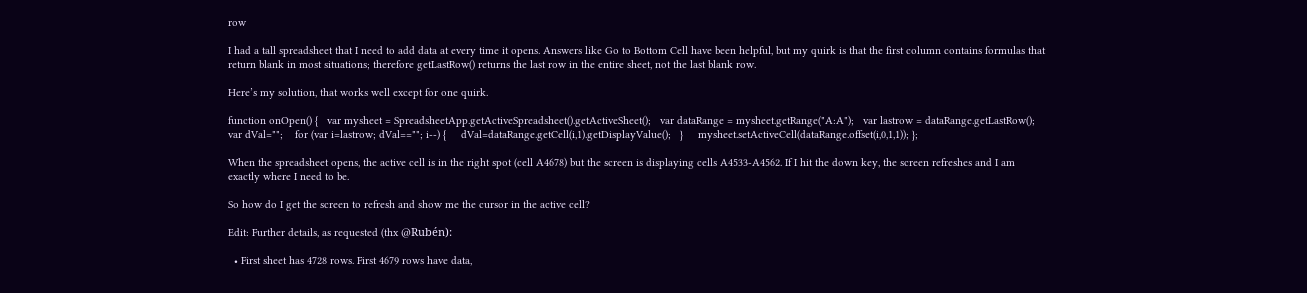row

I had a tall spreadsheet that I need to add data at every time it opens. Answers like Go to Bottom Cell have been helpful, but my quirk is that the first column contains formulas that return blank in most situations; therefore getLastRow() returns the last row in the entire sheet, not the last blank row.

Here’s my solution, that works well except for one quirk.

function onOpen() {   var mysheet = SpreadsheetApp.getActiveSpreadsheet().getActiveSheet();   var dataRange = mysheet.getRange("A:A");   var lastrow = dataRange.getLastRow();   var dVal="";    for (var i=lastrow; dVal==""; i--) {     dVal=dataRange.getCell(i,1).getDisplayValue();   }     mysheet.setActiveCell(dataRange.offset(i,0,1,1)); };

When the spreadsheet opens, the active cell is in the right spot (cell A4678) but the screen is displaying cells A4533-A4562. If I hit the down key, the screen refreshes and I am exactly where I need to be.

So how do I get the screen to refresh and show me the cursor in the active cell?

Edit: Further details, as requested (thx @Rubén):

  • First sheet has 4728 rows. First 4679 rows have data,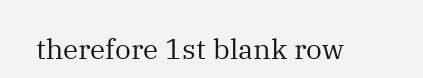therefore 1st blank row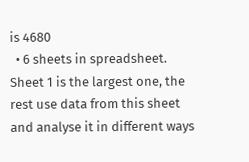is 4680
  • 6 sheets in spreadsheet. Sheet 1 is the largest one, the rest use data from this sheet and analyse it in different ways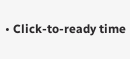• Click-to-ready time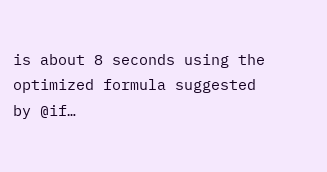is about 8 seconds using the optimized formula suggested by @if…